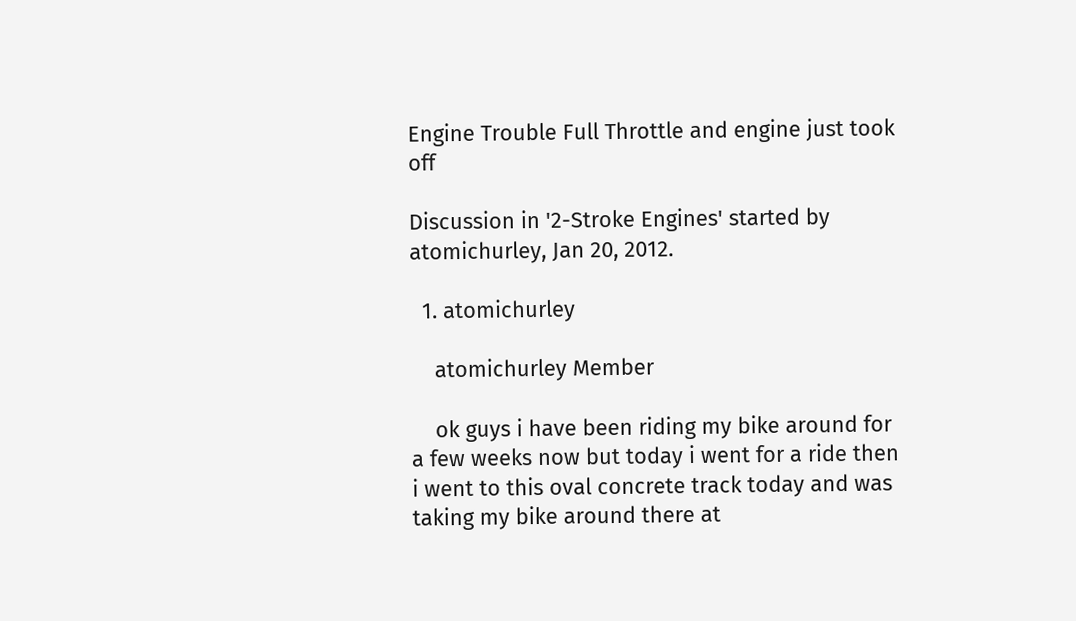Engine Trouble Full Throttle and engine just took off

Discussion in '2-Stroke Engines' started by atomichurley, Jan 20, 2012.

  1. atomichurley

    atomichurley Member

    ok guys i have been riding my bike around for a few weeks now but today i went for a ride then i went to this oval concrete track today and was taking my bike around there at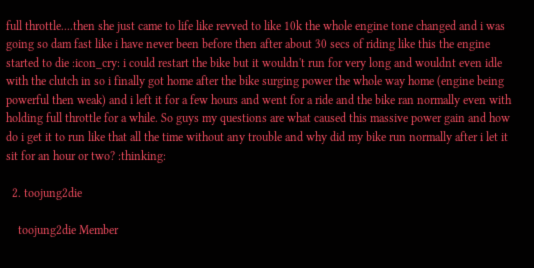full throttle....then she just came to life like revved to like 10k the whole engine tone changed and i was going so dam fast like i have never been before then after about 30 secs of riding like this the engine started to die :icon_cry: i could restart the bike but it wouldn't run for very long and wouldnt even idle with the clutch in so i finally got home after the bike surging power the whole way home (engine being powerful then weak) and i left it for a few hours and went for a ride and the bike ran normally even with holding full throttle for a while. So guys my questions are what caused this massive power gain and how do i get it to run like that all the time without any trouble and why did my bike run normally after i let it sit for an hour or two? :thinking:

  2. toojung2die

    toojung2die Member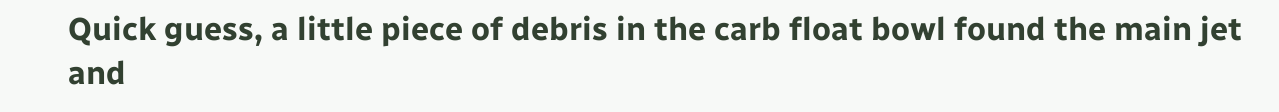Quick guess, a little piece of debris in the carb float bowl found the main jet and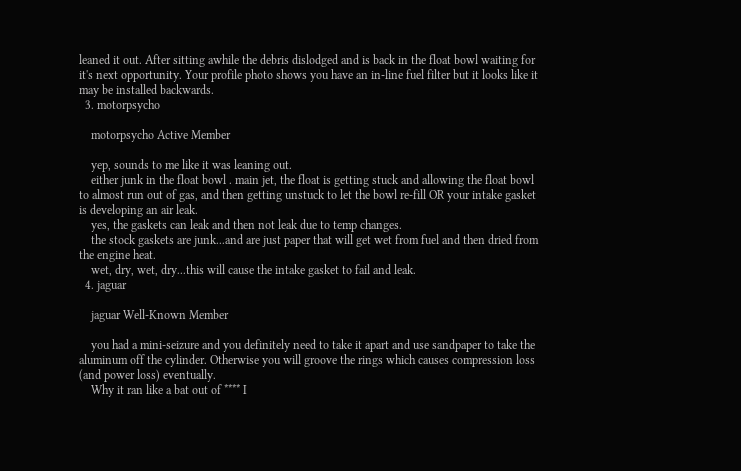leaned it out. After sitting awhile the debris dislodged and is back in the float bowl waiting for it's next opportunity. Your profile photo shows you have an in-line fuel filter but it looks like it may be installed backwards.
  3. motorpsycho

    motorpsycho Active Member

    yep, sounds to me like it was leaning out.
    either junk in the float bowl . main jet, the float is getting stuck and allowing the float bowl to almost run out of gas, and then getting unstuck to let the bowl re-fill OR your intake gasket is developing an air leak.
    yes, the gaskets can leak and then not leak due to temp changes.
    the stock gaskets are junk...and are just paper that will get wet from fuel and then dried from the engine heat.
    wet, dry, wet, dry...this will cause the intake gasket to fail and leak.
  4. jaguar

    jaguar Well-Known Member

    you had a mini-seizure and you definitely need to take it apart and use sandpaper to take the aluminum off the cylinder. Otherwise you will groove the rings which causes compression loss (and power loss) eventually.
    Why it ran like a bat out of **** I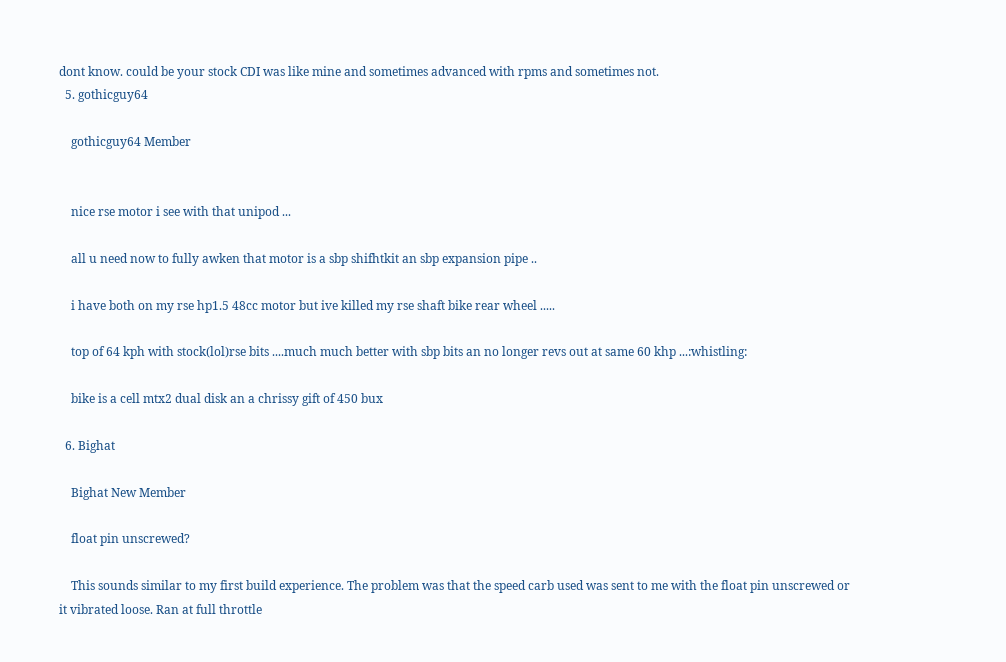dont know. could be your stock CDI was like mine and sometimes advanced with rpms and sometimes not.
  5. gothicguy64

    gothicguy64 Member


    nice rse motor i see with that unipod ...

    all u need now to fully awken that motor is a sbp shifhtkit an sbp expansion pipe ..

    i have both on my rse hp1.5 48cc motor but ive killed my rse shaft bike rear wheel .....

    top of 64 kph with stock(lol)rse bits ....much much better with sbp bits an no longer revs out at same 60 khp ...:whistling:

    bike is a cell mtx2 dual disk an a chrissy gift of 450 bux

  6. Bighat

    Bighat New Member

    float pin unscrewed?

    This sounds similar to my first build experience. The problem was that the speed carb used was sent to me with the float pin unscrewed or it vibrated loose. Ran at full throttle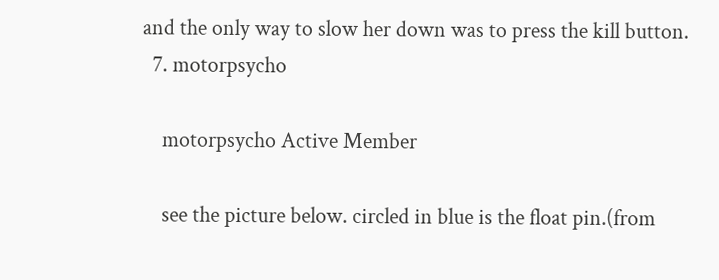and the only way to slow her down was to press the kill button.
  7. motorpsycho

    motorpsycho Active Member

    see the picture below. circled in blue is the float pin.(from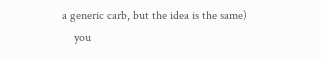a generic carb, but the idea is the same)
    you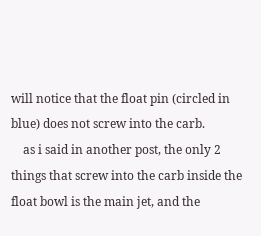will notice that the float pin (circled in blue) does not screw into the carb.
    as i said in another post, the only 2 things that screw into the carb inside the float bowl is the main jet, and the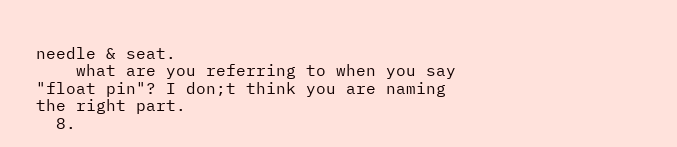needle & seat.
    what are you referring to when you say "float pin"? I don;t think you are naming the right part.
  8.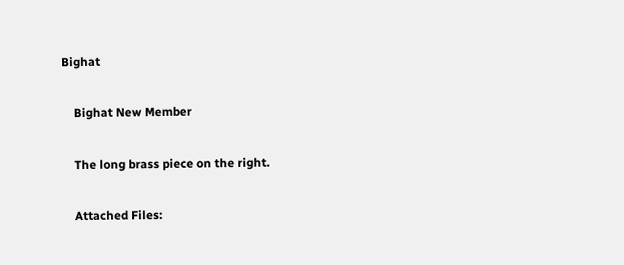Bighat

    Bighat New Member

    The long brass piece on the right.

    Attached Files: